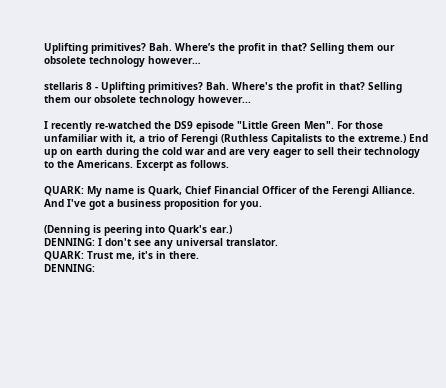Uplifting primitives? Bah. Where’s the profit in that? Selling them our obsolete technology however…

stellaris 8 - Uplifting primitives? Bah. Where's the profit in that? Selling them our obsolete technology however...

I recently re-watched the DS9 episode "Little Green Men". For those unfamiliar with it, a trio of Ferengi (Ruthless Capitalists to the extreme.) End up on earth during the cold war and are very eager to sell their technology to the Americans. Excerpt as follows.

QUARK: My name is Quark, Chief Financial Officer of the Ferengi Alliance. And I've got a business proposition for you.

(Denning is peering into Quark's ear.)
DENNING: I don't see any universal translator.
QUARK: Trust me, it's in there.
DENNING: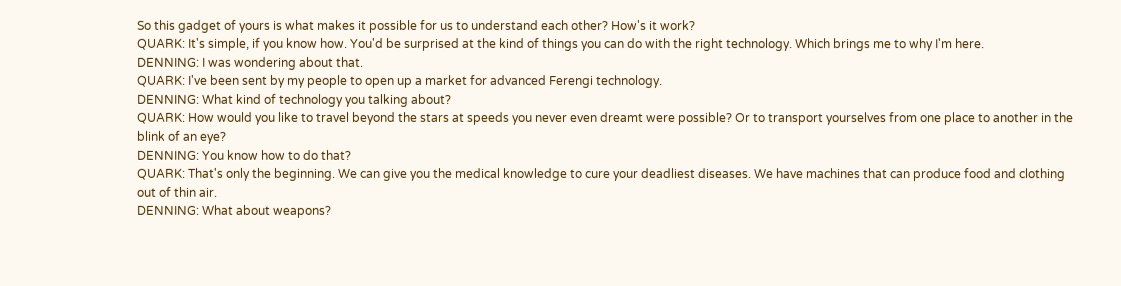So this gadget of yours is what makes it possible for us to understand each other? How's it work?
QUARK: It's simple, if you know how. You'd be surprised at the kind of things you can do with the right technology. Which brings me to why I'm here.
DENNING: I was wondering about that.
QUARK: I've been sent by my people to open up a market for advanced Ferengi technology.
DENNING: What kind of technology you talking about?
QUARK: How would you like to travel beyond the stars at speeds you never even dreamt were possible? Or to transport yourselves from one place to another in the blink of an eye?
DENNING: You know how to do that?
QUARK: That's only the beginning. We can give you the medical knowledge to cure your deadliest diseases. We have machines that can produce food and clothing out of thin air.
DENNING: What about weapons?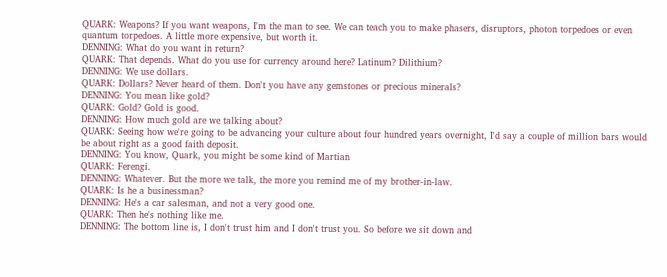QUARK: Weapons? If you want weapons, I'm the man to see. We can teach you to make phasers, disruptors, photon torpedoes or even quantum torpedoes. A little more expensive, but worth it.
DENNING: What do you want in return?
QUARK: That depends. What do you use for currency around here? Latinum? Dilithium?
DENNING: We use dollars.
QUARK: Dollars? Never heard of them. Don't you have any gemstones or precious minerals?
DENNING: You mean like gold?
QUARK: Gold? Gold is good.
DENNING: How much gold are we talking about?
QUARK: Seeing how we're going to be advancing your culture about four hundred years overnight, I'd say a couple of million bars would be about right as a good faith deposit.
DENNING: You know, Quark, you might be some kind of Martian
QUARK: Ferengi.
DENNING: Whatever. But the more we talk, the more you remind me of my brother-in-law.
QUARK: Is he a businessman?
DENNING: He's a car salesman, and not a very good one.
QUARK: Then he's nothing like me.
DENNING: The bottom line is, I don't trust him and I don't trust you. So before we sit down and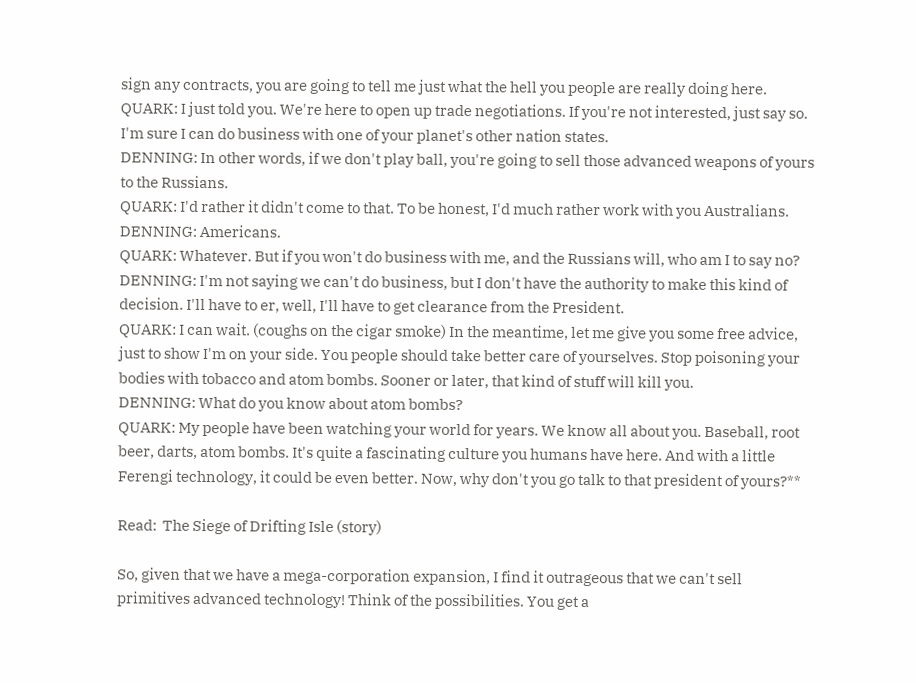sign any contracts, you are going to tell me just what the hell you people are really doing here.
QUARK: I just told you. We're here to open up trade negotiations. If you're not interested, just say so. I'm sure I can do business with one of your planet's other nation states.
DENNING: In other words, if we don't play ball, you're going to sell those advanced weapons of yours to the Russians.
QUARK: I'd rather it didn't come to that. To be honest, I'd much rather work with you Australians.
DENNING: Americans.
QUARK: Whatever. But if you won't do business with me, and the Russians will, who am I to say no?
DENNING: I'm not saying we can't do business, but I don't have the authority to make this kind of decision. I'll have to er, well, I'll have to get clearance from the President.
QUARK: I can wait. (coughs on the cigar smoke) In the meantime, let me give you some free advice, just to show I'm on your side. You people should take better care of yourselves. Stop poisoning your bodies with tobacco and atom bombs. Sooner or later, that kind of stuff will kill you.
DENNING: What do you know about atom bombs?
QUARK: My people have been watching your world for years. We know all about you. Baseball, root beer, darts, atom bombs. It's quite a fascinating culture you humans have here. And with a little Ferengi technology, it could be even better. Now, why don't you go talk to that president of yours?**

Read:  The Siege of Drifting Isle (story)

So, given that we have a mega-corporation expansion, I find it outrageous that we can't sell primitives advanced technology! Think of the possibilities. You get a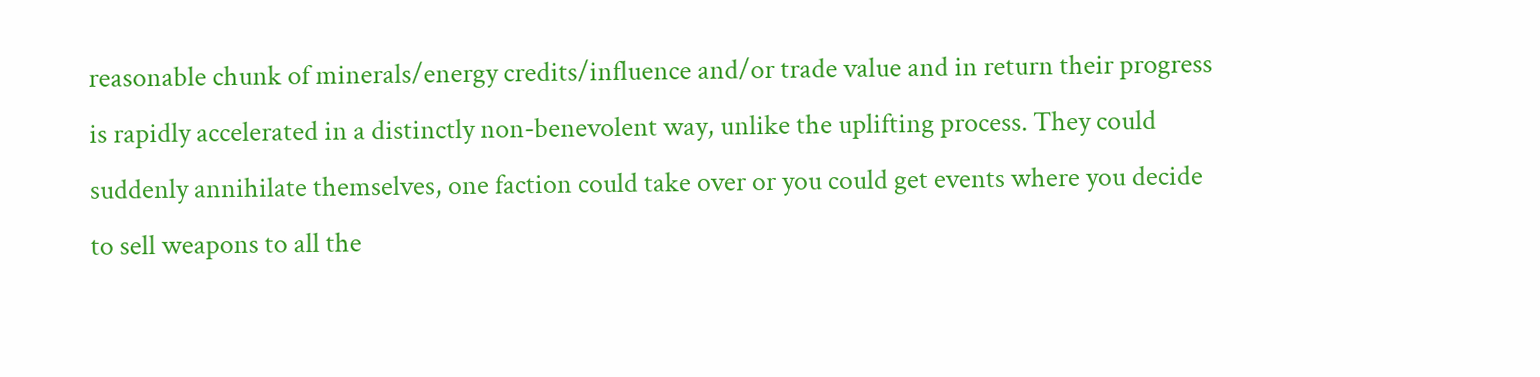reasonable chunk of minerals/energy credits/influence and/or trade value and in return their progress is rapidly accelerated in a distinctly non-benevolent way, unlike the uplifting process. They could suddenly annihilate themselves, one faction could take over or you could get events where you decide to sell weapons to all the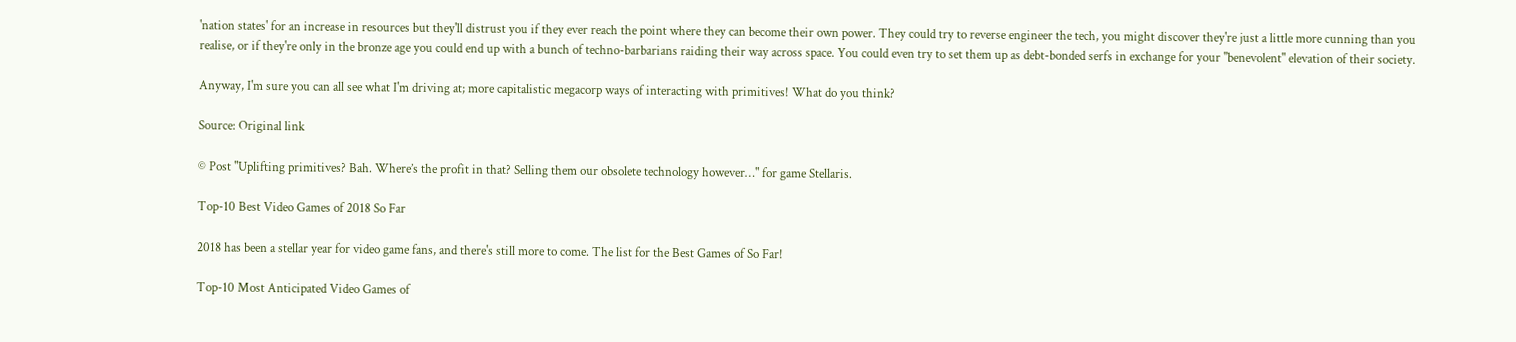'nation states' for an increase in resources but they'll distrust you if they ever reach the point where they can become their own power. They could try to reverse engineer the tech, you might discover they're just a little more cunning than you realise, or if they're only in the bronze age you could end up with a bunch of techno-barbarians raiding their way across space. You could even try to set them up as debt-bonded serfs in exchange for your "benevolent" elevation of their society.

Anyway, I'm sure you can all see what I'm driving at; more capitalistic megacorp ways of interacting with primitives! What do you think?

Source: Original link

© Post "Uplifting primitives? Bah. Where’s the profit in that? Selling them our obsolete technology however…" for game Stellaris.

Top-10 Best Video Games of 2018 So Far

2018 has been a stellar year for video game fans, and there's still more to come. The list for the Best Games of So Far!

Top-10 Most Anticipated Video Games of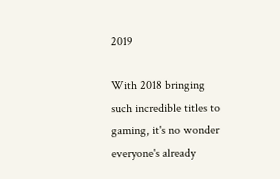2019

With 2018 bringing such incredible titles to gaming, it's no wonder everyone's already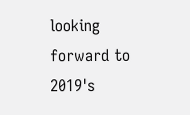looking forward to 2019's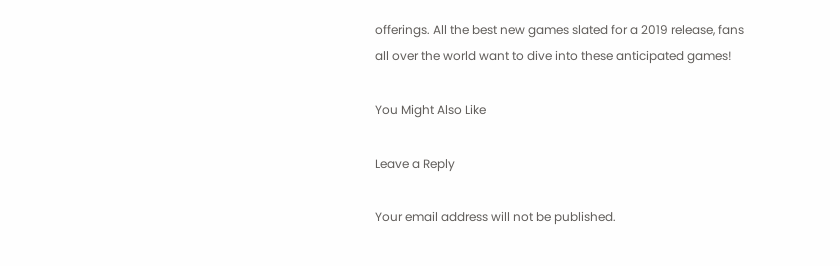offerings. All the best new games slated for a 2019 release, fans all over the world want to dive into these anticipated games!

You Might Also Like

Leave a Reply

Your email address will not be published.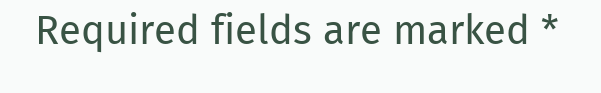Required fields are marked *